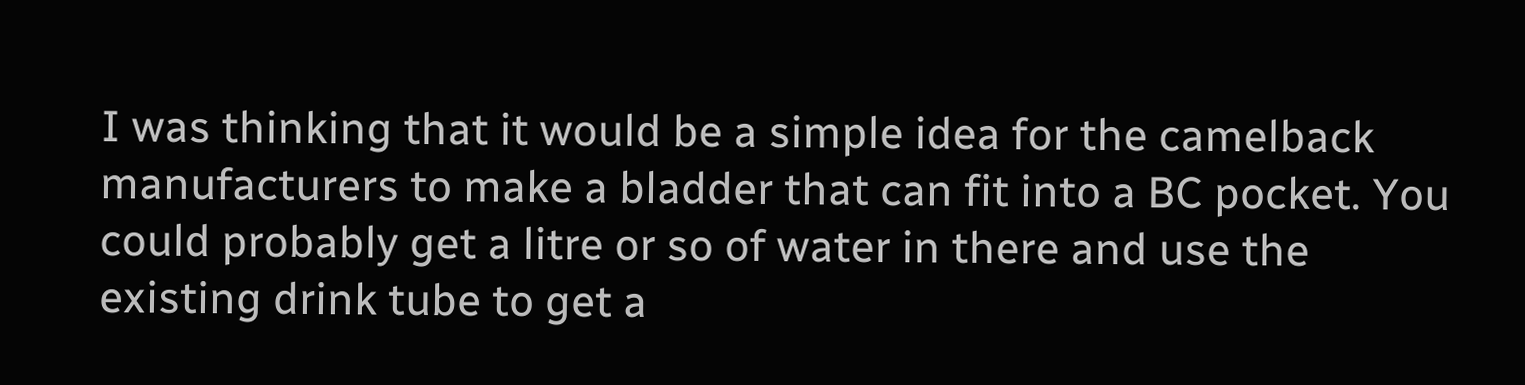I was thinking that it would be a simple idea for the camelback manufacturers to make a bladder that can fit into a BC pocket. You could probably get a litre or so of water in there and use the existing drink tube to get a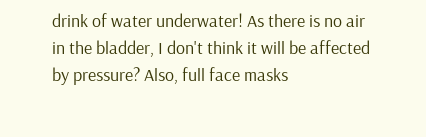drink of water underwater! As there is no air in the bladder, I don't think it will be affected by pressure? Also, full face masks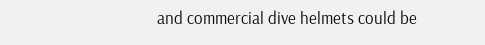and commercial dive helmets could be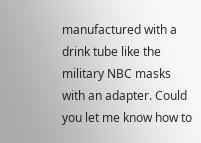manufactured with a drink tube like the military NBC masks with an adapter. Could you let me know how to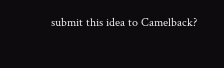submit this idea to Camelback?